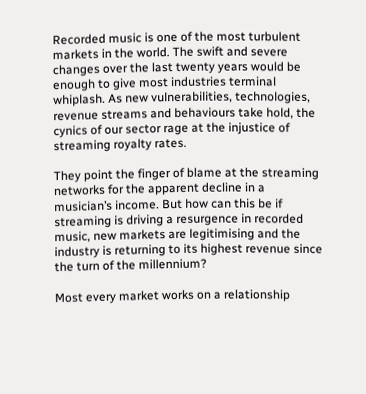Recorded music is one of the most turbulent markets in the world. The swift and severe changes over the last twenty years would be enough to give most industries terminal whiplash. As new vulnerabilities, technologies, revenue streams and behaviours take hold, the cynics of our sector rage at the injustice of streaming royalty rates.

They point the finger of blame at the streaming networks for the apparent decline in a musician’s income. But how can this be if streaming is driving a resurgence in recorded music, new markets are legitimising and the industry is returning to its highest revenue since the turn of the millennium?

Most every market works on a relationship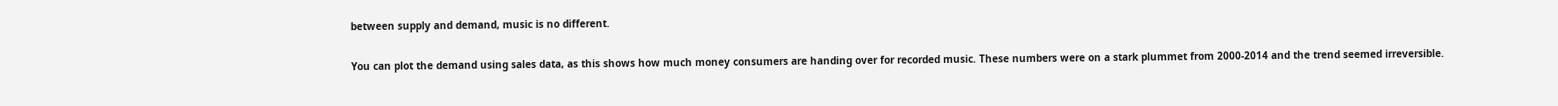between supply and demand, music is no different.

You can plot the demand using sales data, as this shows how much money consumers are handing over for recorded music. These numbers were on a stark plummet from 2000-2014 and the trend seemed irreversible.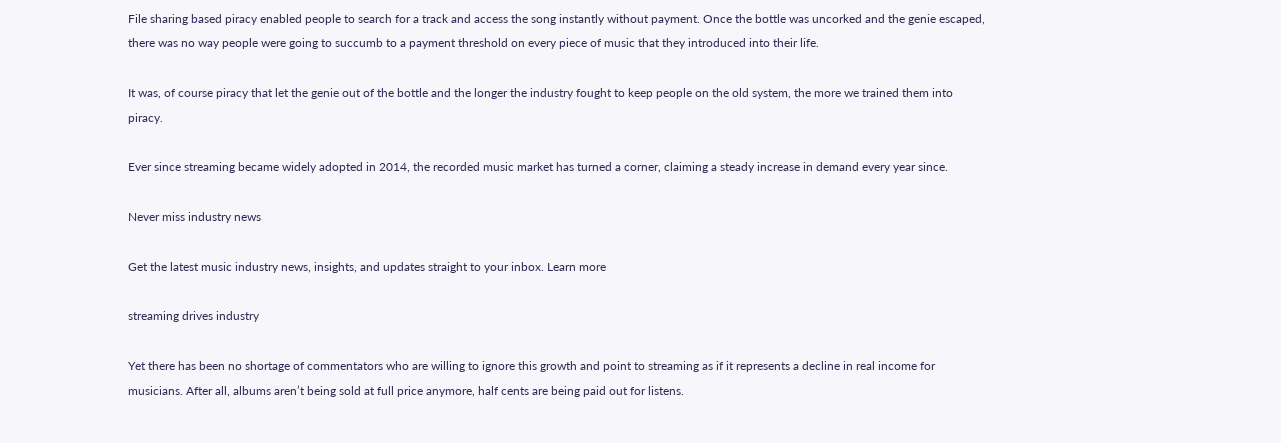File sharing based piracy enabled people to search for a track and access the song instantly without payment. Once the bottle was uncorked and the genie escaped, there was no way people were going to succumb to a payment threshold on every piece of music that they introduced into their life.

It was, of course piracy that let the genie out of the bottle and the longer the industry fought to keep people on the old system, the more we trained them into piracy.

Ever since streaming became widely adopted in 2014, the recorded music market has turned a corner, claiming a steady increase in demand every year since.

Never miss industry news

Get the latest music industry news, insights, and updates straight to your inbox. Learn more

streaming drives industry

Yet there has been no shortage of commentators who are willing to ignore this growth and point to streaming as if it represents a decline in real income for musicians. After all, albums aren’t being sold at full price anymore, half cents are being paid out for listens.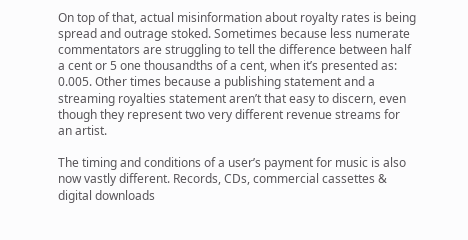On top of that, actual misinformation about royalty rates is being spread and outrage stoked. Sometimes because less numerate commentators are struggling to tell the difference between half a cent or 5 one thousandths of a cent, when it’s presented as: 0.005. Other times because a publishing statement and a streaming royalties statement aren’t that easy to discern, even though they represent two very different revenue streams for an artist.

The timing and conditions of a user’s payment for music is also now vastly different. Records, CDs, commercial cassettes & digital downloads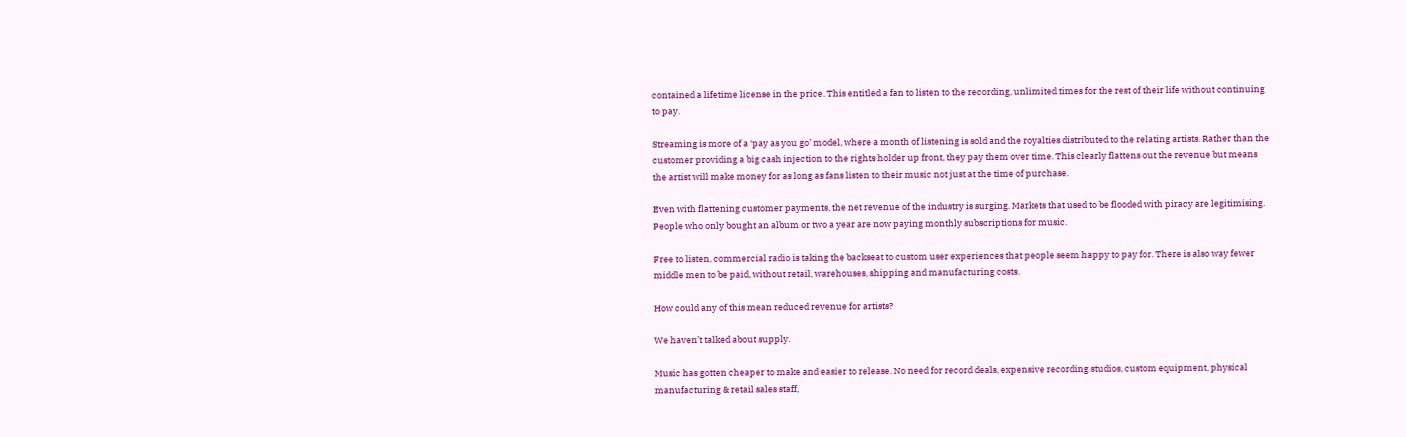contained a lifetime license in the price. This entitled a fan to listen to the recording, unlimited times for the rest of their life without continuing to pay.

Streaming is more of a ‘pay as you go’ model, where a month of listening is sold and the royalties distributed to the relating artists. Rather than the customer providing a big cash injection to the rights holder up front, they pay them over time. This clearly flattens out the revenue but means the artist will make money for as long as fans listen to their music not just at the time of purchase.

Even with flattening customer payments, the net revenue of the industry is surging. Markets that used to be flooded with piracy are legitimising. People who only bought an album or two a year are now paying monthly subscriptions for music.

Free to listen, commercial radio is taking the backseat to custom user experiences that people seem happy to pay for. There is also way fewer middle men to be paid, without retail, warehouses, shipping and manufacturing costs.

How could any of this mean reduced revenue for artists?

We haven’t talked about supply.

Music has gotten cheaper to make and easier to release. No need for record deals, expensive recording studios, custom equipment, physical manufacturing & retail sales staff,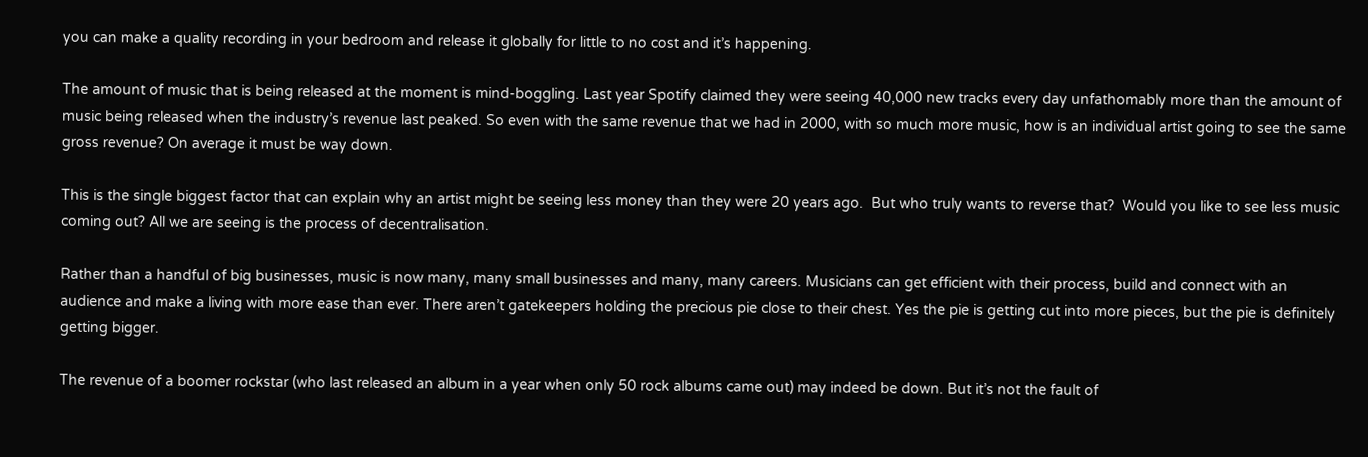you can make a quality recording in your bedroom and release it globally for little to no cost and it’s happening.

The amount of music that is being released at the moment is mind-boggling. Last year Spotify claimed they were seeing 40,000 new tracks every day unfathomably more than the amount of music being released when the industry’s revenue last peaked. So even with the same revenue that we had in 2000, with so much more music, how is an individual artist going to see the same gross revenue? On average it must be way down.

This is the single biggest factor that can explain why an artist might be seeing less money than they were 20 years ago.  But who truly wants to reverse that?  Would you like to see less music coming out? All we are seeing is the process of decentralisation.

Rather than a handful of big businesses, music is now many, many small businesses and many, many careers. Musicians can get efficient with their process, build and connect with an audience and make a living with more ease than ever. There aren’t gatekeepers holding the precious pie close to their chest. Yes the pie is getting cut into more pieces, but the pie is definitely getting bigger.

The revenue of a boomer rockstar (who last released an album in a year when only 50 rock albums came out) may indeed be down. But it’s not the fault of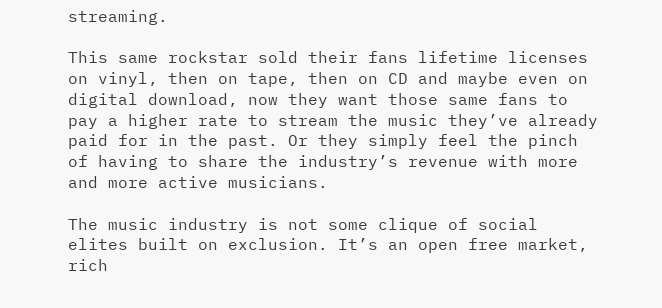streaming.

This same rockstar sold their fans lifetime licenses on vinyl, then on tape, then on CD and maybe even on digital download, now they want those same fans to pay a higher rate to stream the music they’ve already paid for in the past. Or they simply feel the pinch of having to share the industry’s revenue with more and more active musicians.

The music industry is not some clique of social elites built on exclusion. It’s an open free market, rich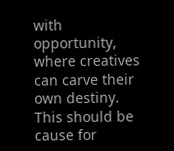with opportunity, where creatives can carve their own destiny. This should be cause for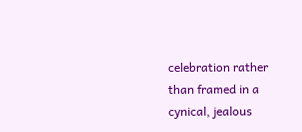celebration rather than framed in a cynical, jealous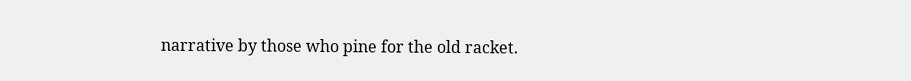narrative by those who pine for the old racket.